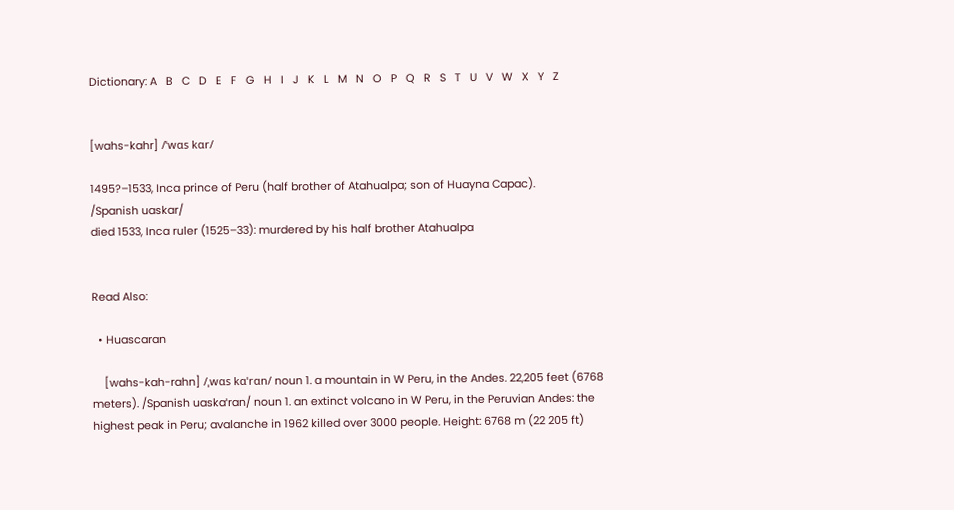Dictionary: A   B   C   D   E   F   G   H   I   J   K   L   M   N   O   P   Q   R   S   T   U   V   W   X   Y   Z


[wahs-kahr] /ˈwɑs kɑr/

1495?–1533, Inca prince of Peru (half brother of Atahualpa; son of Huayna Capac).
/Spanish uaskar/
died 1533, Inca ruler (1525–33): murdered by his half brother Atahualpa


Read Also:

  • Huascaran

    [wahs-kah-rahn] /ˌwɑs kɑˈrɑn/ noun 1. a mountain in W Peru, in the Andes. 22,205 feet (6768 meters). /Spanish uaskaˈran/ noun 1. an extinct volcano in W Peru, in the Peruvian Andes: the highest peak in Peru; avalanche in 1962 killed over 3000 people. Height: 6768 m (22 205 ft)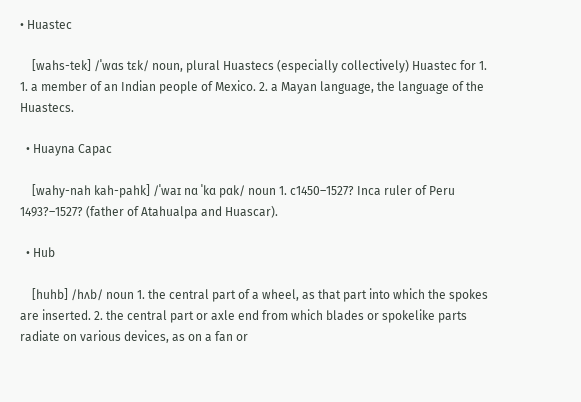• Huastec

    [wahs-tek] /ˈwɑs tɛk/ noun, plural Huastecs (especially collectively) Huastec for 1. 1. a member of an Indian people of Mexico. 2. a Mayan language, the language of the Huastecs.

  • Huayna Capac

    [wahy-nah kah-pahk] /ˈwaɪ nɑ ˈkɑ pɑk/ noun 1. c1450–1527? Inca ruler of Peru 1493?–1527? (father of Atahualpa and Huascar).

  • Hub

    [huhb] /hʌb/ noun 1. the central part of a wheel, as that part into which the spokes are inserted. 2. the central part or axle end from which blades or spokelike parts radiate on various devices, as on a fan or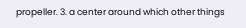propeller. 3. a center around which other things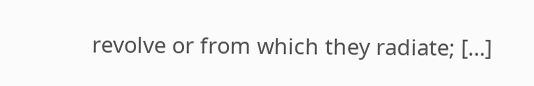revolve or from which they radiate; […]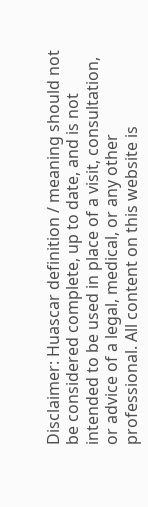Disclaimer: Huascar definition / meaning should not be considered complete, up to date, and is not intended to be used in place of a visit, consultation, or advice of a legal, medical, or any other professional. All content on this website is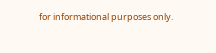for informational purposes only.